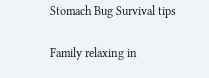Stomach Bug Survival tips

Family relaxing in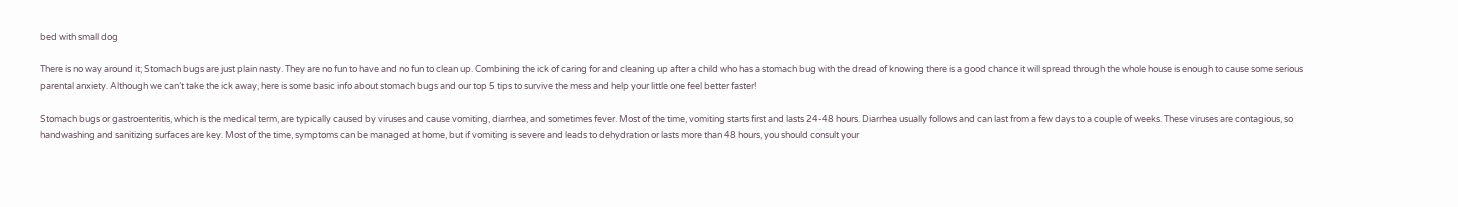bed with small dog

There is no way around it; Stomach bugs are just plain nasty. They are no fun to have and no fun to clean up. Combining the ick of caring for and cleaning up after a child who has a stomach bug with the dread of knowing there is a good chance it will spread through the whole house is enough to cause some serious parental anxiety. Although we can’t take the ick away, here is some basic info about stomach bugs and our top 5 tips to survive the mess and help your little one feel better faster!

Stomach bugs or gastroenteritis, which is the medical term, are typically caused by viruses and cause vomiting, diarrhea, and sometimes fever. Most of the time, vomiting starts first and lasts 24-48 hours. Diarrhea usually follows and can last from a few days to a couple of weeks. These viruses are contagious, so handwashing and sanitizing surfaces are key. Most of the time, symptoms can be managed at home, but if vomiting is severe and leads to dehydration or lasts more than 48 hours, you should consult your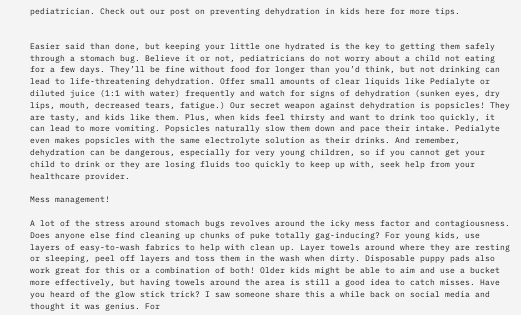pediatrician. Check out our post on preventing dehydration in kids here for more tips.


Easier said than done, but keeping your little one hydrated is the key to getting them safely through a stomach bug. Believe it or not, pediatricians do not worry about a child not eating for a few days. They’ll be fine without food for longer than you’d think, but not drinking can lead to life-threatening dehydration. Offer small amounts of clear liquids like Pedialyte or diluted juice (1:1 with water) frequently and watch for signs of dehydration (sunken eyes, dry lips, mouth, decreased tears, fatigue.) Our secret weapon against dehydration is popsicles! They are tasty, and kids like them. Plus, when kids feel thirsty and want to drink too quickly, it can lead to more vomiting. Popsicles naturally slow them down and pace their intake. Pedialyte even makes popsicles with the same electrolyte solution as their drinks. And remember, dehydration can be dangerous, especially for very young children, so if you cannot get your child to drink or they are losing fluids too quickly to keep up with, seek help from your healthcare provider.

Mess management!

A lot of the stress around stomach bugs revolves around the icky mess factor and contagiousness. Does anyone else find cleaning up chunks of puke totally gag-inducing? For young kids, use layers of easy-to-wash fabrics to help with clean up. Layer towels around where they are resting or sleeping, peel off layers and toss them in the wash when dirty. Disposable puppy pads also work great for this or a combination of both! Older kids might be able to aim and use a bucket more effectively, but having towels around the area is still a good idea to catch misses. Have you heard of the glow stick trick? I saw someone share this a while back on social media and thought it was genius. For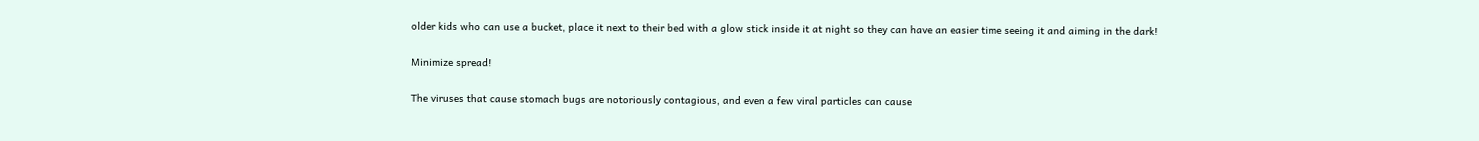older kids who can use a bucket, place it next to their bed with a glow stick inside it at night so they can have an easier time seeing it and aiming in the dark!

Minimize spread!

The viruses that cause stomach bugs are notoriously contagious, and even a few viral particles can cause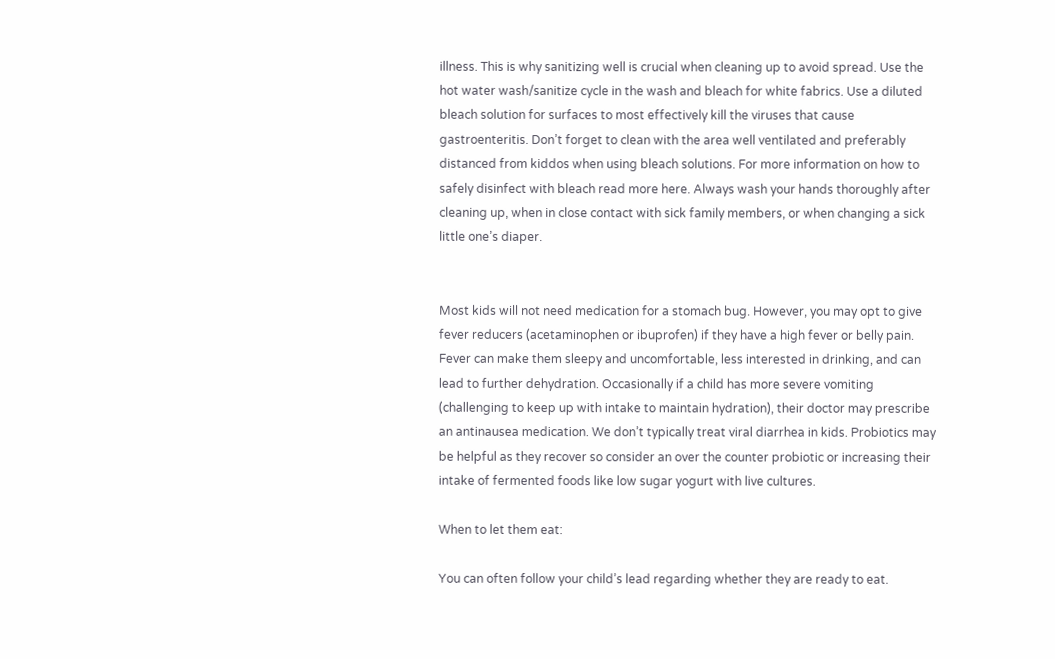illness. This is why sanitizing well is crucial when cleaning up to avoid spread. Use the hot water wash/sanitize cycle in the wash and bleach for white fabrics. Use a diluted bleach solution for surfaces to most effectively kill the viruses that cause gastroenteritis. Don’t forget to clean with the area well ventilated and preferably distanced from kiddos when using bleach solutions. For more information on how to safely disinfect with bleach read more here. Always wash your hands thoroughly after cleaning up, when in close contact with sick family members, or when changing a sick little one’s diaper.


Most kids will not need medication for a stomach bug. However, you may opt to give fever reducers (acetaminophen or ibuprofen) if they have a high fever or belly pain. Fever can make them sleepy and uncomfortable, less interested in drinking, and can lead to further dehydration. Occasionally if a child has more severe vomiting (challenging to keep up with intake to maintain hydration), their doctor may prescribe an antinausea medication. We don’t typically treat viral diarrhea in kids. Probiotics may be helpful as they recover so consider an over the counter probiotic or increasing their intake of fermented foods like low sugar yogurt with live cultures.

When to let them eat:

You can often follow your child’s lead regarding whether they are ready to eat.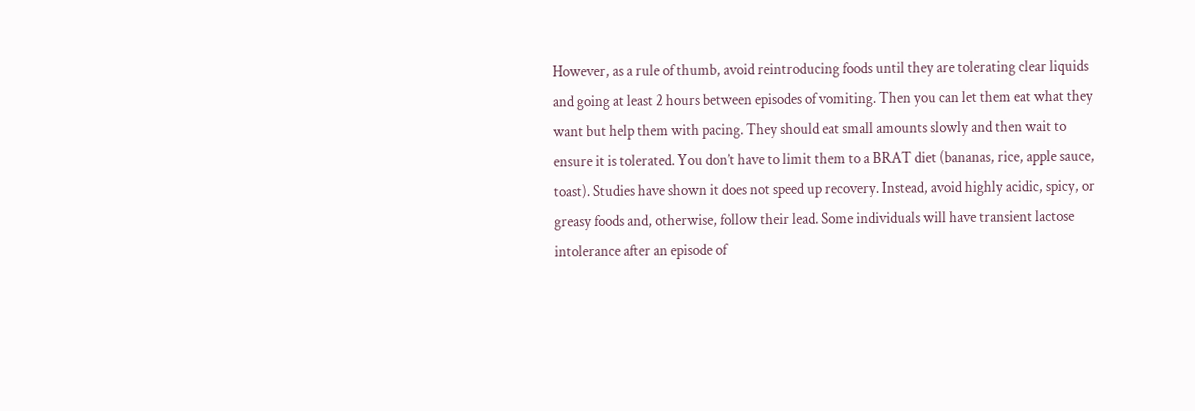However, as a rule of thumb, avoid reintroducing foods until they are tolerating clear liquids and going at least 2 hours between episodes of vomiting. Then you can let them eat what they want but help them with pacing. They should eat small amounts slowly and then wait to ensure it is tolerated. You don’t have to limit them to a BRAT diet (bananas, rice, apple sauce, toast). Studies have shown it does not speed up recovery. Instead, avoid highly acidic, spicy, or greasy foods and, otherwise, follow their lead. Some individuals will have transient lactose intolerance after an episode of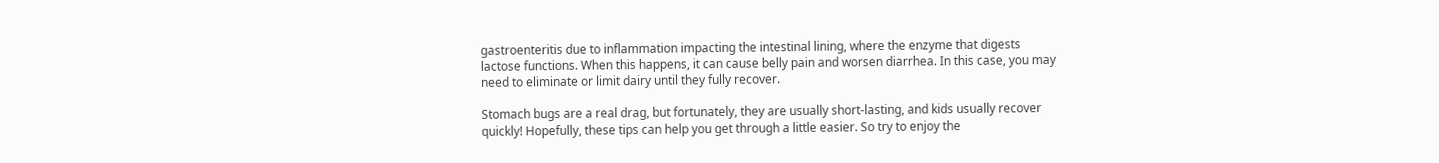gastroenteritis due to inflammation impacting the intestinal lining, where the enzyme that digests lactose functions. When this happens, it can cause belly pain and worsen diarrhea. In this case, you may need to eliminate or limit dairy until they fully recover.

Stomach bugs are a real drag, but fortunately, they are usually short-lasting, and kids usually recover quickly! Hopefully, these tips can help you get through a little easier. So try to enjoy the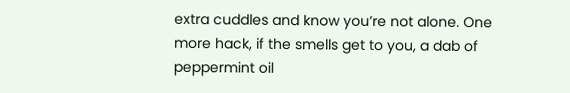extra cuddles and know you’re not alone. One more hack, if the smells get to you, a dab of peppermint oil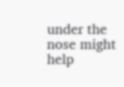under the nose might help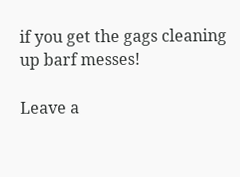if you get the gags cleaning up barf messes!

Leave a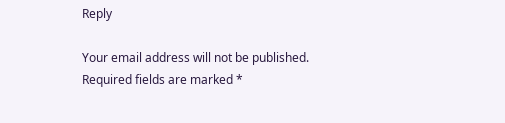Reply

Your email address will not be published. Required fields are marked *